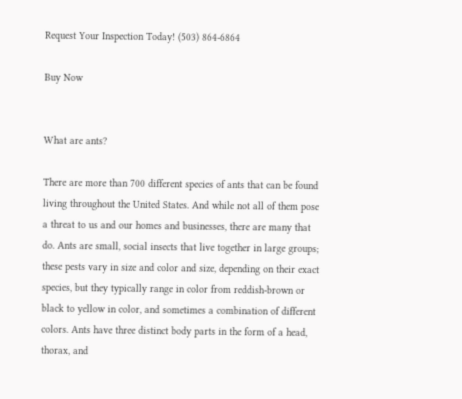Request Your Inspection Today! (503) 864-6864

Buy Now


What are ants?

There are more than 700 different species of ants that can be found living throughout the United States. And while not all of them pose a threat to us and our homes and businesses, there are many that do. Ants are small, social insects that live together in large groups; these pests vary in size and color and size, depending on their exact species, but they typically range in color from reddish-brown or black to yellow in color, and sometimes a combination of different colors. Ants have three distinct body parts in the form of a head, thorax, and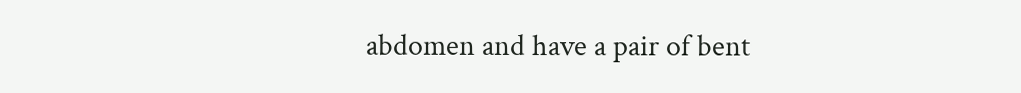abdomen and have a pair of bent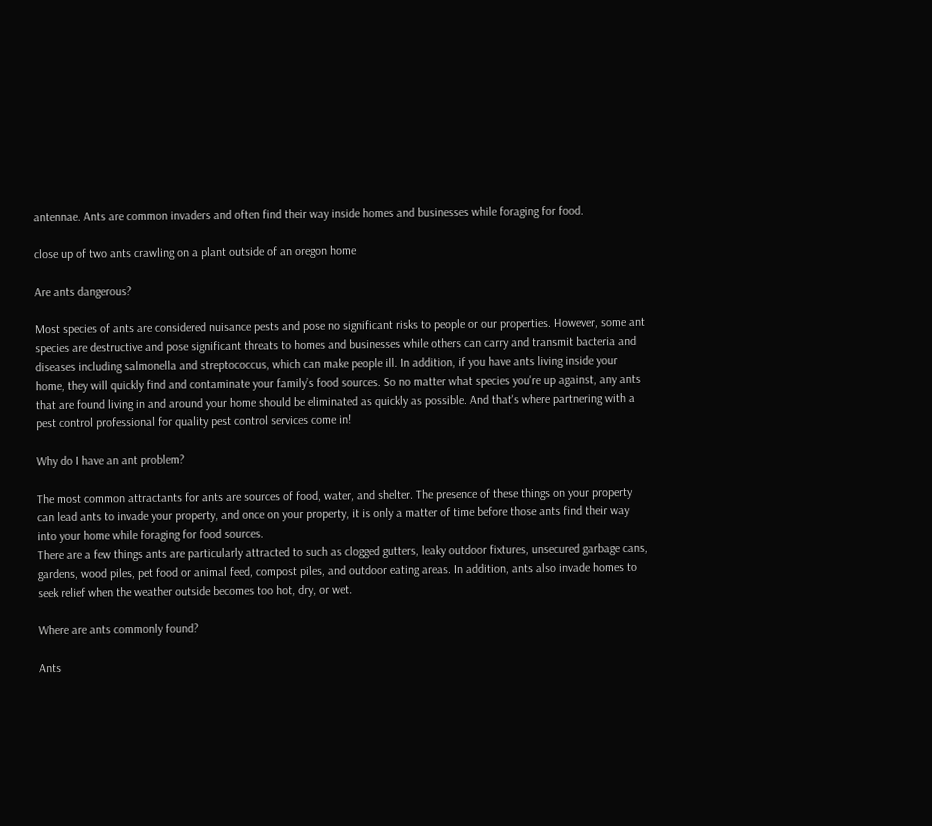antennae. Ants are common invaders and often find their way inside homes and businesses while foraging for food.

close up of two ants crawling on a plant outside of an oregon home

Are ants dangerous?

Most species of ants are considered nuisance pests and pose no significant risks to people or our properties. However, some ant species are destructive and pose significant threats to homes and businesses while others can carry and transmit bacteria and diseases including salmonella and streptococcus, which can make people ill. In addition, if you have ants living inside your home, they will quickly find and contaminate your family’s food sources. So no matter what species you're up against, any ants that are found living in and around your home should be eliminated as quickly as possible. And that's where partnering with a pest control professional for quality pest control services come in!

Why do I have an ant problem?

The most common attractants for ants are sources of food, water, and shelter. The presence of these things on your property can lead ants to invade your property, and once on your property, it is only a matter of time before those ants find their way into your home while foraging for food sources.
There are a few things ants are particularly attracted to such as clogged gutters, leaky outdoor fixtures, unsecured garbage cans, gardens, wood piles, pet food or animal feed, compost piles, and outdoor eating areas. In addition, ants also invade homes to seek relief when the weather outside becomes too hot, dry, or wet.

Where are ants commonly found?

Ants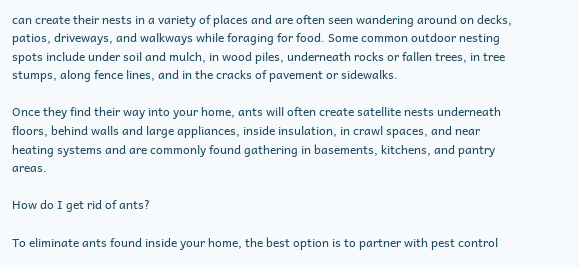can create their nests in a variety of places and are often seen wandering around on decks, patios, driveways, and walkways while foraging for food. Some common outdoor nesting spots include under soil and mulch, in wood piles, underneath rocks or fallen trees, in tree stumps, along fence lines, and in the cracks of pavement or sidewalks.

Once they find their way into your home, ants will often create satellite nests underneath floors, behind walls and large appliances, inside insulation, in crawl spaces, and near heating systems and are commonly found gathering in basements, kitchens, and pantry areas.

How do I get rid of ants?

To eliminate ants found inside your home, the best option is to partner with pest control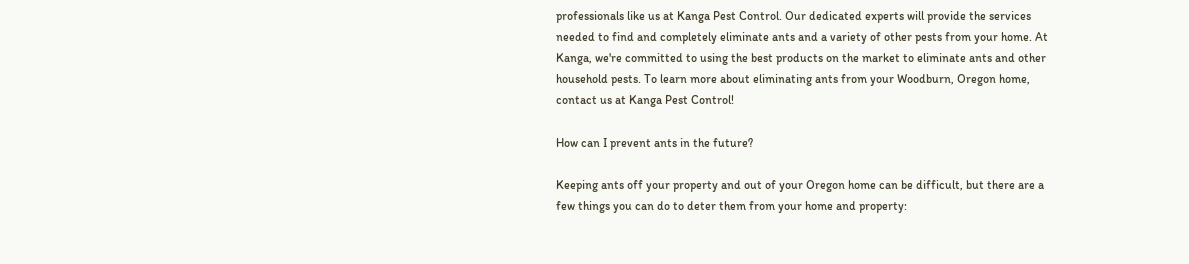professionals like us at Kanga Pest Control. Our dedicated experts will provide the services needed to find and completely eliminate ants and a variety of other pests from your home. At Kanga, we're committed to using the best products on the market to eliminate ants and other household pests. To learn more about eliminating ants from your Woodburn, Oregon home, contact us at Kanga Pest Control!

How can I prevent ants in the future?

Keeping ants off your property and out of your Oregon home can be difficult, but there are a few things you can do to deter them from your home and property: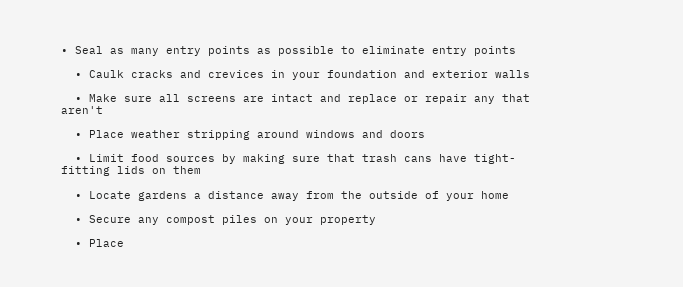• Seal as many entry points as possible to eliminate entry points

  • Caulk cracks and crevices in your foundation and exterior walls

  • Make sure all screens are intact and replace or repair any that aren't

  • Place weather stripping around windows and doors

  • Limit food sources by making sure that trash cans have tight-fitting lids on them

  • Locate gardens a distance away from the outside of your home

  • Secure any compost piles on your property

  • Place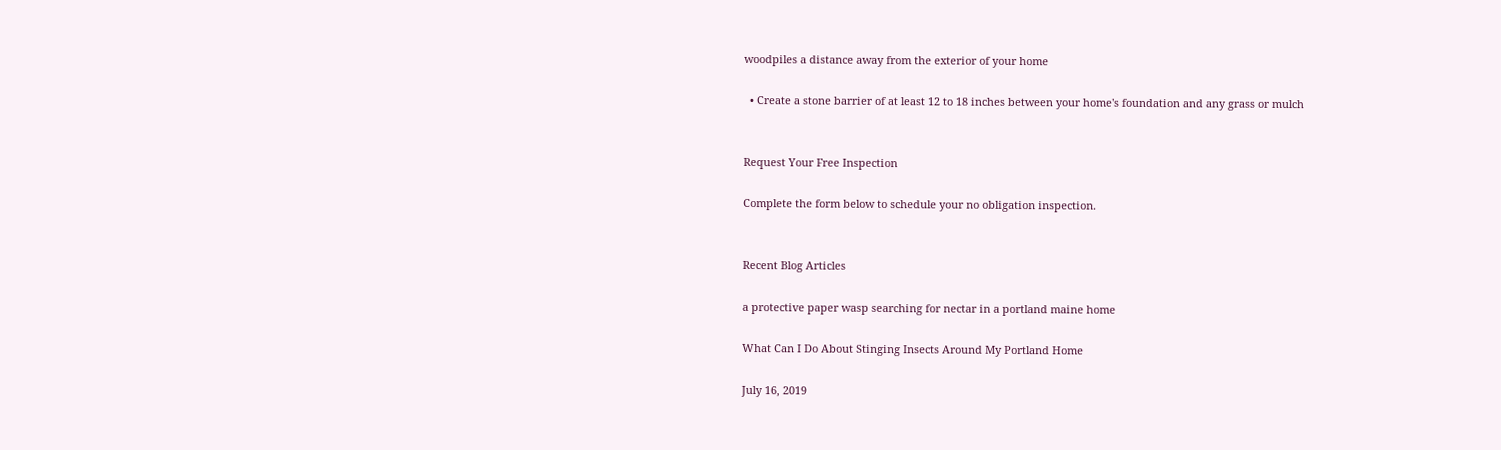woodpiles a distance away from the exterior of your home

  • Create a stone barrier of at least 12 to 18 inches between your home's foundation and any grass or mulch


Request Your Free Inspection

Complete the form below to schedule your no obligation inspection.


Recent Blog Articles

a protective paper wasp searching for nectar in a portland maine home

What Can I Do About Stinging Insects Around My Portland Home

July 16, 2019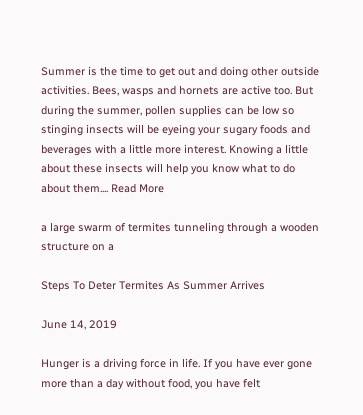Summer is the time to get out and doing other outside activities. Bees, wasps and hornets are active too. But during the summer, pollen supplies can be low so stinging insects will be eyeing your sugary foods and beverages with a little more interest. Knowing a little about these insects will help you know what to do about them.... Read More

a large swarm of termites tunneling through a wooden structure on a

Steps To Deter Termites As Summer Arrives

June 14, 2019

Hunger is a driving force in life. If you have ever gone more than a day without food, you have felt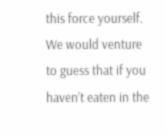this force yourself. We would venture to guess that if you haven’t eaten in the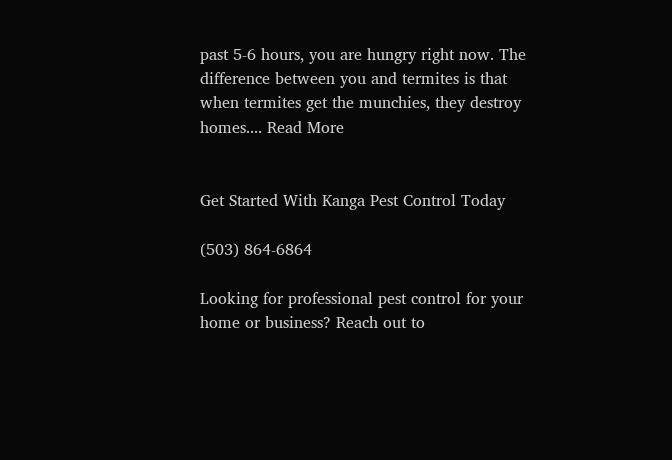past 5-6 hours, you are hungry right now. The difference between you and termites is that when termites get the munchies, they destroy homes.... Read More


Get Started With Kanga Pest Control Today

(503) 864-6864

Looking for professional pest control for your home or business? Reach out to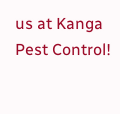us at Kanga Pest Control!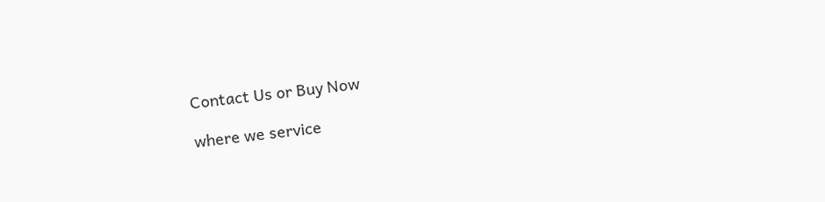Contact Us or Buy Now

where we service